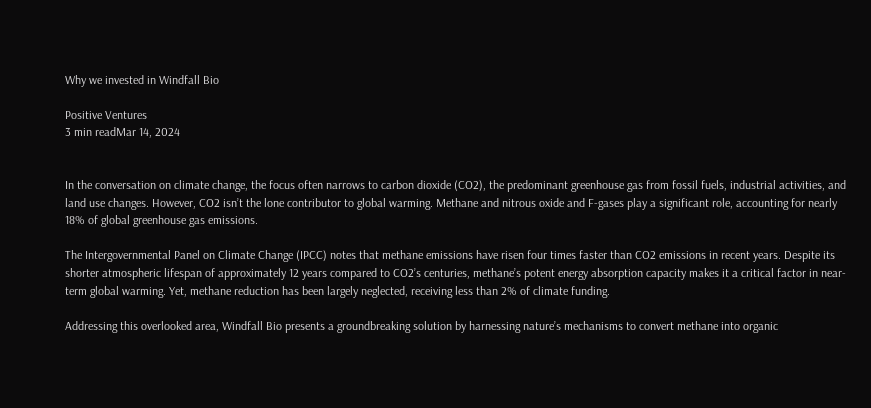Why we invested in Windfall Bio

Positive Ventures
3 min readMar 14, 2024


In the conversation on climate change, the focus often narrows to carbon dioxide (CO2), the predominant greenhouse gas from fossil fuels, industrial activities, and land use changes. However, CO2 isn’t the lone contributor to global warming. Methane and nitrous oxide and F-gases play a significant role, accounting for nearly 18% of global greenhouse gas emissions.

The Intergovernmental Panel on Climate Change (IPCC) notes that methane emissions have risen four times faster than CO2 emissions in recent years. Despite its shorter atmospheric lifespan of approximately 12 years compared to CO2’s centuries, methane’s potent energy absorption capacity makes it a critical factor in near-term global warming. Yet, methane reduction has been largely neglected, receiving less than 2% of climate funding.

Addressing this overlooked area, Windfall Bio presents a groundbreaking solution by harnessing nature’s mechanisms to convert methane into organic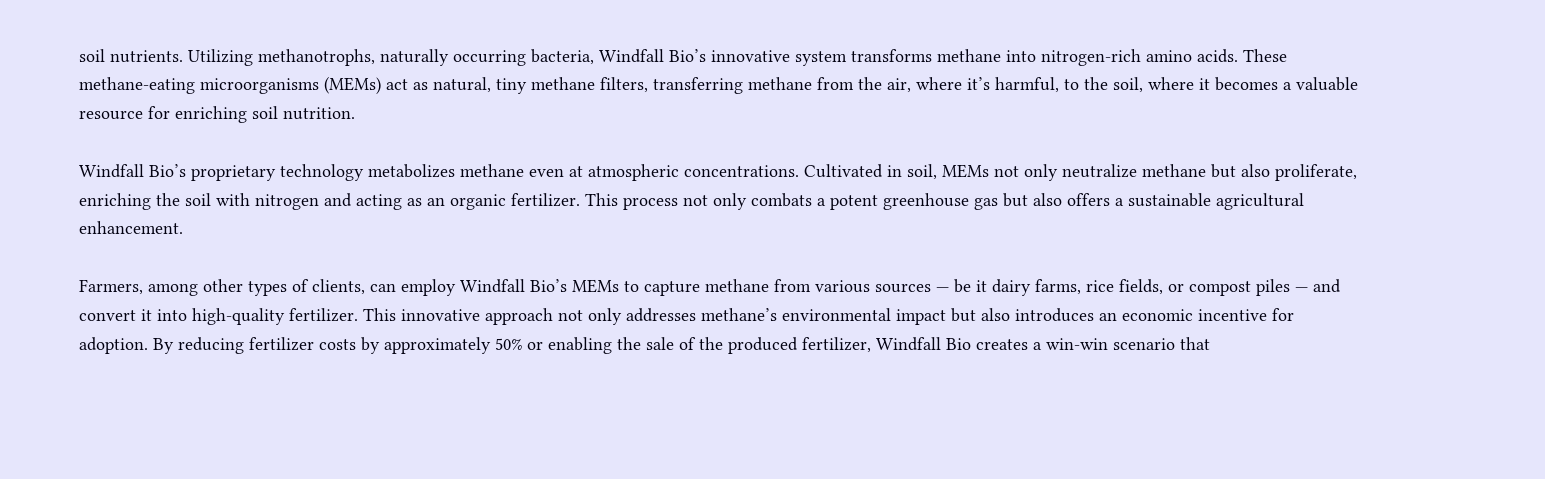soil nutrients. Utilizing methanotrophs, naturally occurring bacteria, Windfall Bio’s innovative system transforms methane into nitrogen-rich amino acids. These methane-eating microorganisms (MEMs) act as natural, tiny methane filters, transferring methane from the air, where it’s harmful, to the soil, where it becomes a valuable resource for enriching soil nutrition.

Windfall Bio’s proprietary technology metabolizes methane even at atmospheric concentrations. Cultivated in soil, MEMs not only neutralize methane but also proliferate, enriching the soil with nitrogen and acting as an organic fertilizer. This process not only combats a potent greenhouse gas but also offers a sustainable agricultural enhancement.

Farmers, among other types of clients, can employ Windfall Bio’s MEMs to capture methane from various sources — be it dairy farms, rice fields, or compost piles — and convert it into high-quality fertilizer. This innovative approach not only addresses methane’s environmental impact but also introduces an economic incentive for adoption. By reducing fertilizer costs by approximately 50% or enabling the sale of the produced fertilizer, Windfall Bio creates a win-win scenario that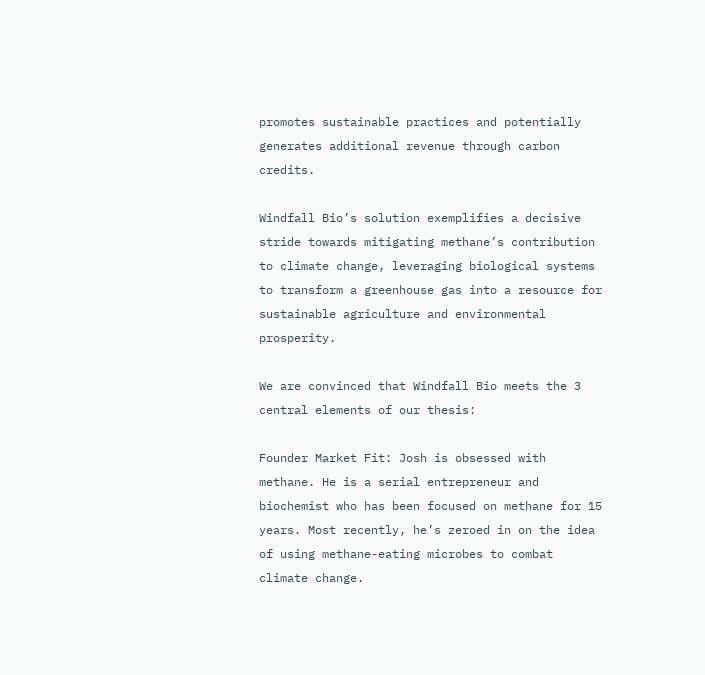promotes sustainable practices and potentially generates additional revenue through carbon credits.

Windfall Bio’s solution exemplifies a decisive stride towards mitigating methane’s contribution to climate change, leveraging biological systems to transform a greenhouse gas into a resource for sustainable agriculture and environmental prosperity.

We are convinced that Windfall Bio meets the 3 central elements of our thesis:

Founder Market Fit: Josh is obsessed with methane. He is a serial entrepreneur and biochemist who has been focused on methane for 15 years. Most recently, he’s zeroed in on the idea of using methane-eating microbes to combat climate change.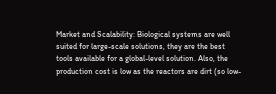Market and Scalability: Biological systems are well suited for large-scale solutions, they are the best tools available for a global-level solution. Also, the production cost is low as the reactors are dirt (so low-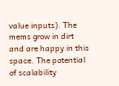value inputs). The mems grow in dirt and are happy in this space. The potential of scalability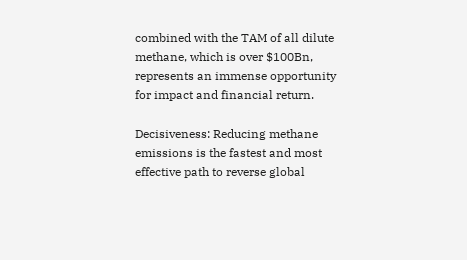combined with the TAM of all dilute methane, which is over $100Bn, represents an immense opportunity for impact and financial return.

Decisiveness: Reducing methane emissions is the fastest and most effective path to reverse global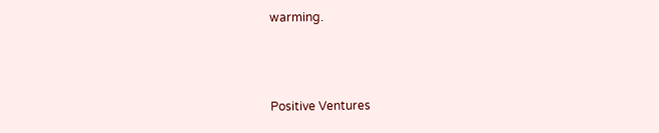warming.



Positive Ventures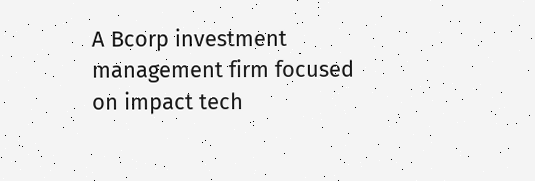A Bcorp investment management firm focused on impact tech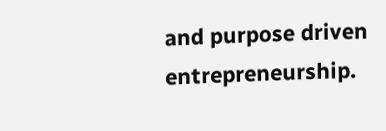and purpose driven entrepreneurship.